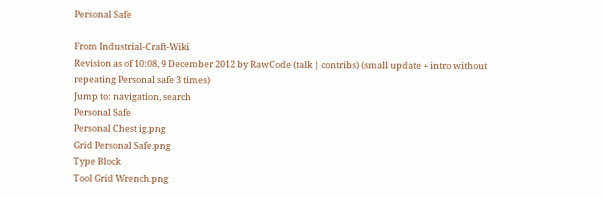Personal Safe

From Industrial-Craft-Wiki
Revision as of 10:08, 9 December 2012 by RawCode (talk | contribs) (small update + intro without repeating Personal safe 3 times)
Jump to: navigation, search
Personal Safe
Personal Chest ig.png
Grid Personal Safe.png
Type Block
Tool Grid Wrench.png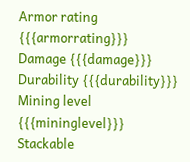Armor rating {{{armorrating}}}
Damage {{{damage}}}
Durability {{{durability}}}
Mining level {{{mininglevel}}}
Stackable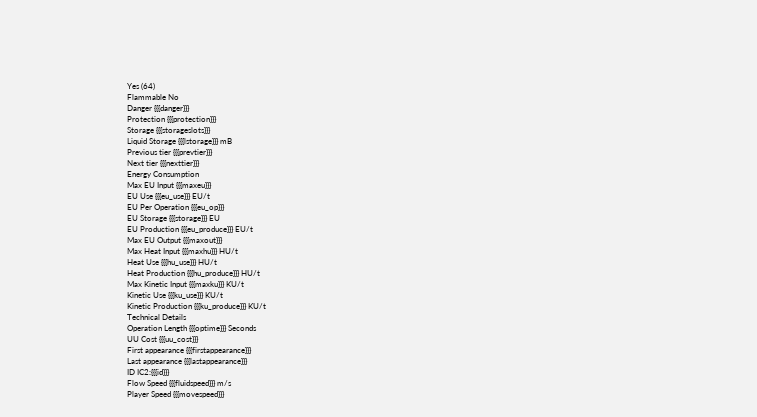Yes (64)
Flammable No
Danger {{{danger}}}
Protection {{{protection}}}
Storage {{{storageslots}}}
Liquid Storage {{{lstorage}}} mB
Previous tier {{{prevtier}}}
Next tier {{{nexttier}}}
Energy Consumption
Max EU Input {{{maxeu}}}
EU Use {{{eu_use}}} EU/t
EU Per Operation {{{eu_op}}}
EU Storage {{{storage}}} EU
EU Production {{{eu_produce}}} EU/t
Max EU Output {{{maxout}}}
Max Heat Input {{{maxhu}}} HU/t
Heat Use {{{hu_use}}} HU/t
Heat Production {{{hu_produce}}} HU/t
Max Kinetic Input {{{maxku}}} KU/t
Kinetic Use {{{ku_use}}} KU/t
Kinetic Production {{{ku_produce}}} KU/t
Technical Details
Operation Length {{{optime}}} Seconds
UU Cost {{{uu_cost}}}
First appearance {{{firstappearance}}}
Last appearance {{{lastappearance}}}
ID IC2:{{{id}}}
Flow Speed {{{fluidspeed}}} m/s
Player Speed {{{movespeed}}}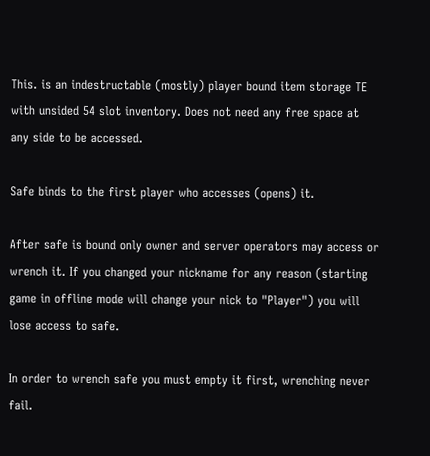This. is an indestructable (mostly) player bound item storage TE with unsided 54 slot inventory. Does not need any free space at any side to be accessed.

Safe binds to the first player who accesses (opens) it.

After safe is bound only owner and server operators may access or wrench it. If you changed your nickname for any reason (starting game in offline mode will change your nick to "Player") you will lose access to safe.

In order to wrench safe you must empty it first, wrenching never fail.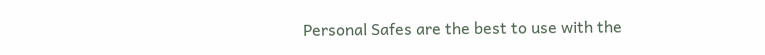Personal Safes are the best to use with the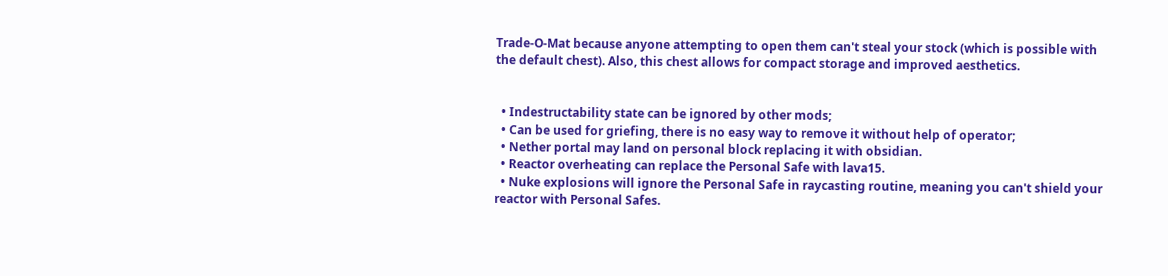Trade-O-Mat because anyone attempting to open them can't steal your stock (which is possible with the default chest). Also, this chest allows for compact storage and improved aesthetics.


  • Indestructability state can be ignored by other mods;
  • Can be used for griefing, there is no easy way to remove it without help of operator;
  • Nether portal may land on personal block replacing it with obsidian.
  • Reactor overheating can replace the Personal Safe with lava15.
  • Nuke explosions will ignore the Personal Safe in raycasting routine, meaning you can't shield your reactor with Personal Safes.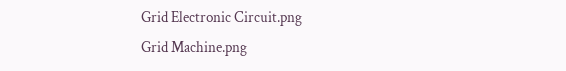Grid Electronic Circuit.png
Grid Machine.png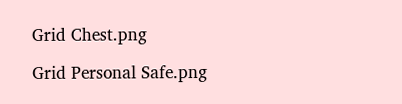Grid Chest.png

Grid Personal Safe.png